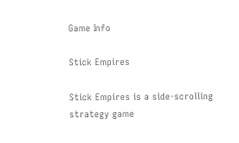Game Info

Stick Empires

Stick Empires is a side-scrolling strategy game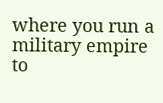where you run a military empire to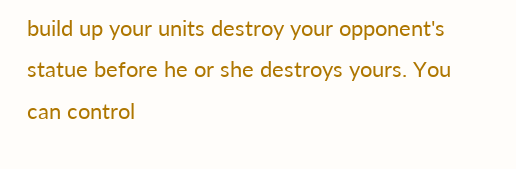build up your units destroy your opponent's statue before he or she destroys yours. You can control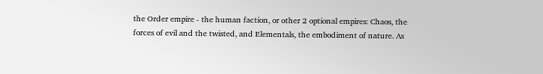the Order empire - the human faction, or other 2 optional empires: Chaos, the forces of evil and the twisted, and Elementals, the embodiment of nature. As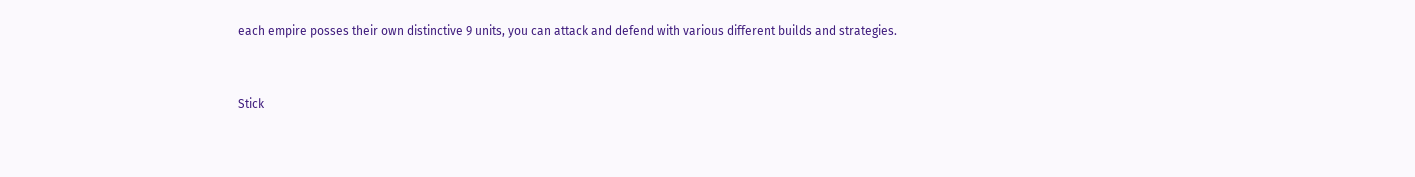each empire posses their own distinctive 9 units, you can attack and defend with various different builds and strategies.


Stick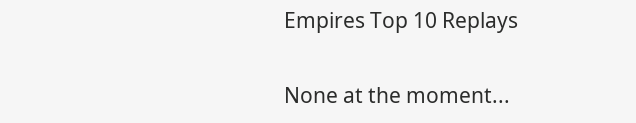Empires Top 10 Replays

None at the moment...